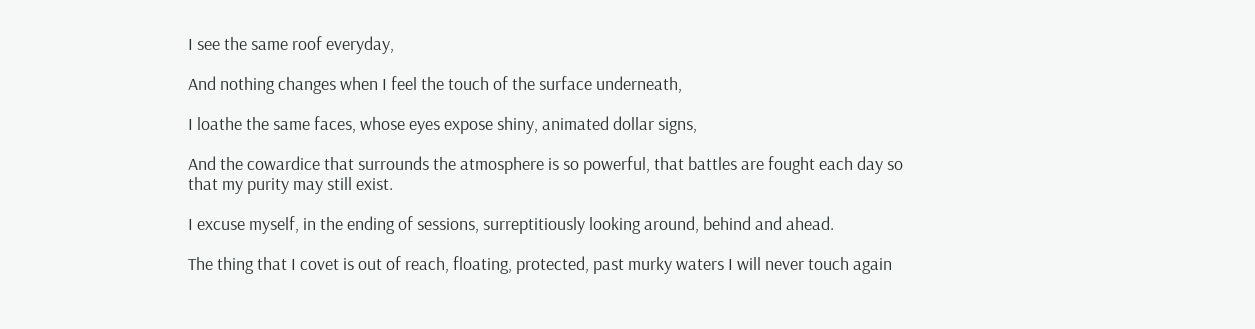I see the same roof everyday,

And nothing changes when I feel the touch of the surface underneath,

I loathe the same faces, whose eyes expose shiny, animated dollar signs,

And the cowardice that surrounds the atmosphere is so powerful, that battles are fought each day so that my purity may still exist.

I excuse myself, in the ending of sessions, surreptitiously looking around, behind and ahead.

The thing that I covet is out of reach, floating, protected, past murky waters I will never touch again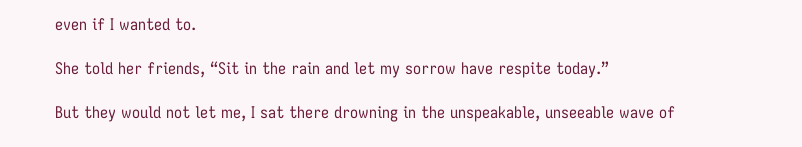even if I wanted to.

She told her friends, “Sit in the rain and let my sorrow have respite today.”

But they would not let me, I sat there drowning in the unspeakable, unseeable wave of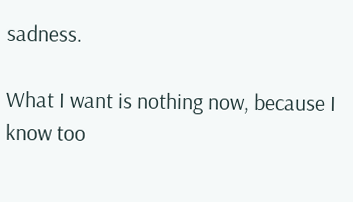sadness.

What I want is nothing now, because I know too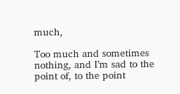much,

Too much and sometimes nothing, and I’m sad to the point of, to the point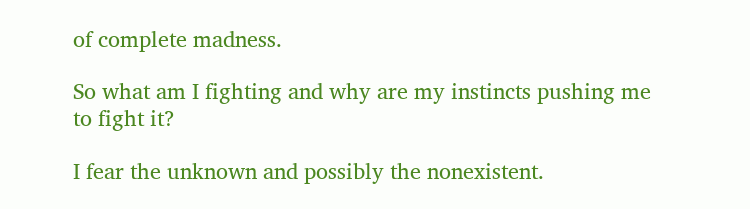of complete madness.

So what am I fighting and why are my instincts pushing me to fight it?

I fear the unknown and possibly the nonexistent.